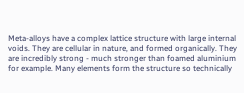Meta-alloys have a complex lattice structure with large internal voids. They are cellular in nature, and formed organically. They are incredibly strong - much stronger than foamed aluminium for example. Many elements form the structure so technically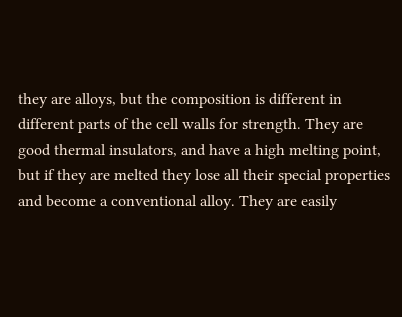they are alloys, but the composition is different in different parts of the cell walls for strength. They are good thermal insulators, and have a high melting point, but if they are melted they lose all their special properties and become a conventional alloy. They are easily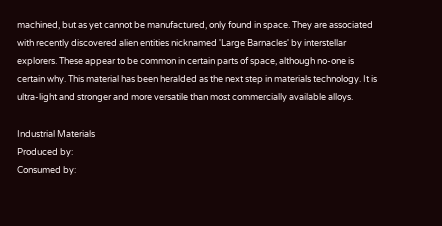machined, but as yet cannot be manufactured, only found in space. They are associated with recently discovered alien entities nicknamed 'Large Barnacles' by interstellar explorers. These appear to be common in certain parts of space, although no-one is certain why. This material has been heralded as the next step in materials technology. It is ultra-light and stronger and more versatile than most commercially available alloys.

Industrial Materials
Produced by:
Consumed by: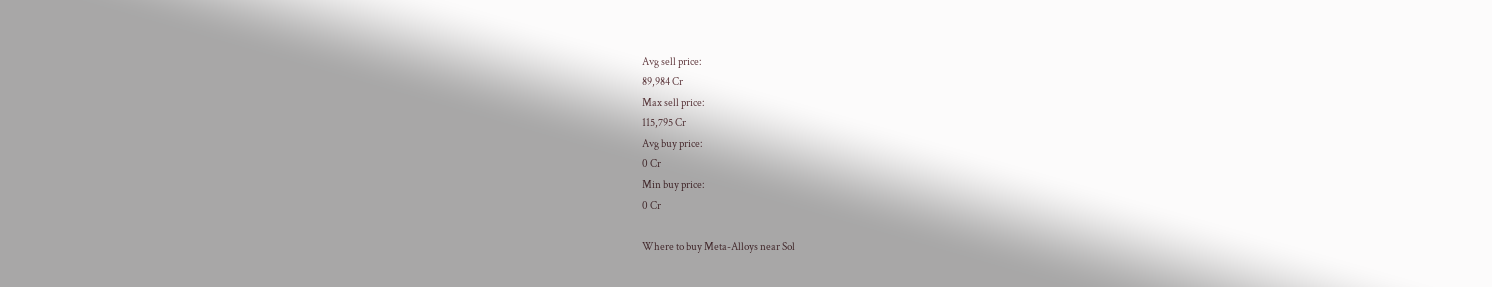Avg sell price:
89,984 Cr
Max sell price:
115,795 Cr
Avg buy price:
0 Cr
Min buy price:
0 Cr

Where to buy Meta-Alloys near Sol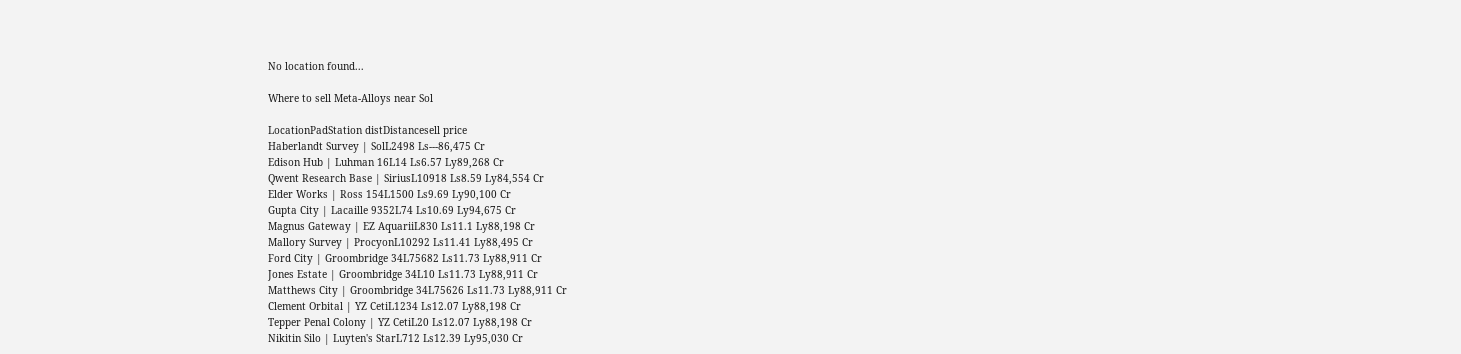No location found...

Where to sell Meta-Alloys near Sol

LocationPadStation distDistancesell price
Haberlandt Survey | SolL2498 Ls---86,475 Cr
Edison Hub | Luhman 16L14 Ls6.57 Ly89,268 Cr
Qwent Research Base | SiriusL10918 Ls8.59 Ly84,554 Cr
Elder Works | Ross 154L1500 Ls9.69 Ly90,100 Cr
Gupta City | Lacaille 9352L74 Ls10.69 Ly94,675 Cr
Magnus Gateway | EZ AquariiL830 Ls11.1 Ly88,198 Cr
Mallory Survey | ProcyonL10292 Ls11.41 Ly88,495 Cr
Ford City | Groombridge 34L75682 Ls11.73 Ly88,911 Cr
Jones Estate | Groombridge 34L10 Ls11.73 Ly88,911 Cr
Matthews City | Groombridge 34L75626 Ls11.73 Ly88,911 Cr
Clement Orbital | YZ CetiL1234 Ls12.07 Ly88,198 Cr
Tepper Penal Colony | YZ CetiL20 Ls12.07 Ly88,198 Cr
Nikitin Silo | Luyten's StarL712 Ls12.39 Ly95,030 Cr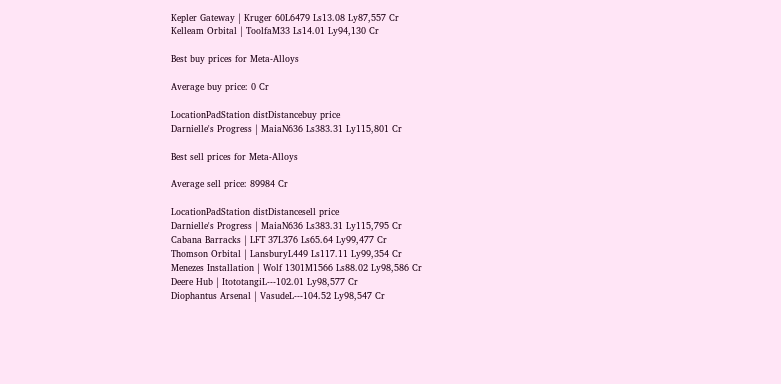Kepler Gateway | Kruger 60L6479 Ls13.08 Ly87,557 Cr
Kelleam Orbital | ToolfaM33 Ls14.01 Ly94,130 Cr

Best buy prices for Meta-Alloys

Average buy price: 0 Cr

LocationPadStation distDistancebuy price
Darnielle's Progress | MaiaN636 Ls383.31 Ly115,801 Cr

Best sell prices for Meta-Alloys

Average sell price: 89984 Cr

LocationPadStation distDistancesell price
Darnielle's Progress | MaiaN636 Ls383.31 Ly115,795 Cr
Cabana Barracks | LFT 37L376 Ls65.64 Ly99,477 Cr
Thomson Orbital | LansburyL449 Ls117.11 Ly99,354 Cr
Menezes Installation | Wolf 1301M1566 Ls88.02 Ly98,586 Cr
Deere Hub | ItototangiL---102.01 Ly98,577 Cr
Diophantus Arsenal | VasudeL---104.52 Ly98,547 Cr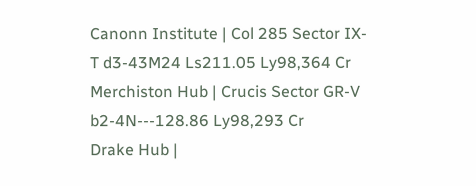Canonn Institute | Col 285 Sector IX-T d3-43M24 Ls211.05 Ly98,364 Cr
Merchiston Hub | Crucis Sector GR-V b2-4N---128.86 Ly98,293 Cr
Drake Hub |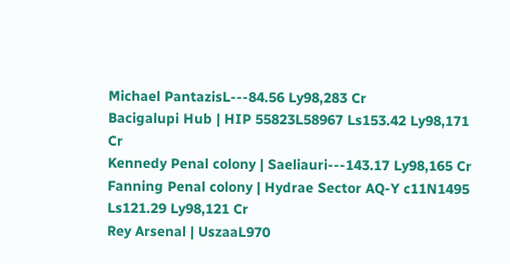Michael PantazisL---84.56 Ly98,283 Cr
Bacigalupi Hub | HIP 55823L58967 Ls153.42 Ly98,171 Cr
Kennedy Penal colony | Saeliauri---143.17 Ly98,165 Cr
Fanning Penal colony | Hydrae Sector AQ-Y c11N1495 Ls121.29 Ly98,121 Cr
Rey Arsenal | UszaaL970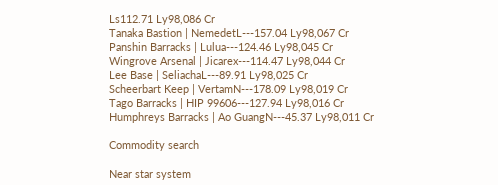Ls112.71 Ly98,086 Cr
Tanaka Bastion | NemedetL---157.04 Ly98,067 Cr
Panshin Barracks | Lulua---124.46 Ly98,045 Cr
Wingrove Arsenal | Jicarex---114.47 Ly98,044 Cr
Lee Base | SeliachaL---89.91 Ly98,025 Cr
Scheerbart Keep | VertamN---178.09 Ly98,019 Cr
Tago Barracks | HIP 99606---127.94 Ly98,016 Cr
Humphreys Barracks | Ao GuangN---45.37 Ly98,011 Cr

Commodity search

Near star system